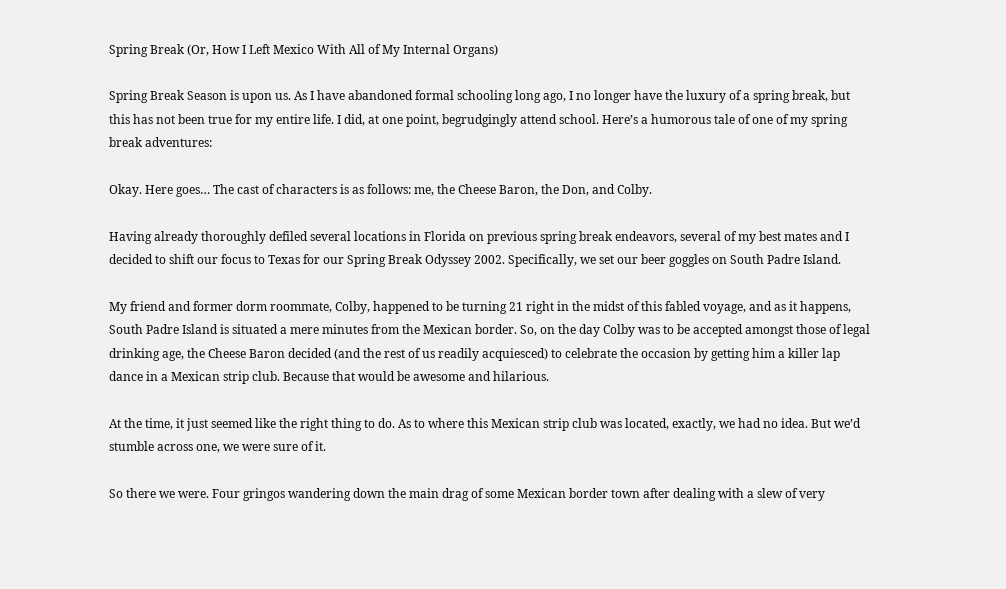Spring Break (Or, How I Left Mexico With All of My Internal Organs)

Spring Break Season is upon us. As I have abandoned formal schooling long ago, I no longer have the luxury of a spring break, but this has not been true for my entire life. I did, at one point, begrudgingly attend school. Here’s a humorous tale of one of my spring break adventures:

Okay. Here goes… The cast of characters is as follows: me, the Cheese Baron, the Don, and Colby.

Having already thoroughly defiled several locations in Florida on previous spring break endeavors, several of my best mates and I decided to shift our focus to Texas for our Spring Break Odyssey 2002. Specifically, we set our beer goggles on South Padre Island.

My friend and former dorm roommate, Colby, happened to be turning 21 right in the midst of this fabled voyage, and as it happens, South Padre Island is situated a mere minutes from the Mexican border. So, on the day Colby was to be accepted amongst those of legal drinking age, the Cheese Baron decided (and the rest of us readily acquiesced) to celebrate the occasion by getting him a killer lap dance in a Mexican strip club. Because that would be awesome and hilarious.

At the time, it just seemed like the right thing to do. As to where this Mexican strip club was located, exactly, we had no idea. But we’d stumble across one, we were sure of it.

So there we were. Four gringos wandering down the main drag of some Mexican border town after dealing with a slew of very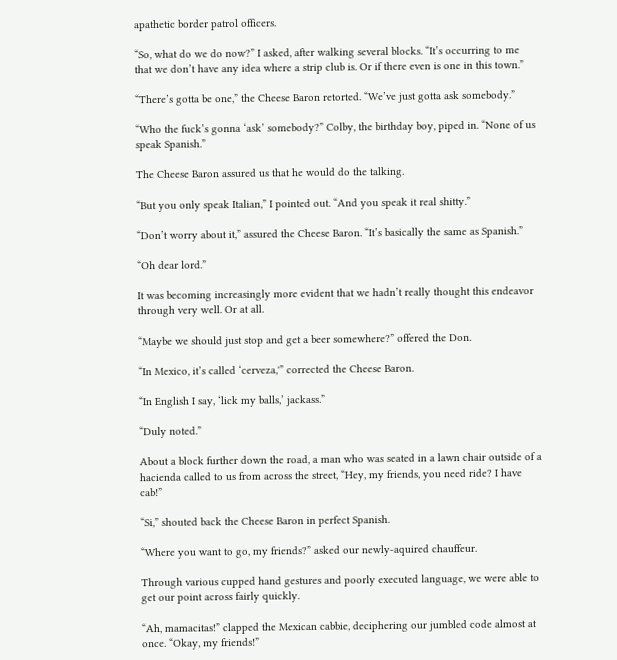apathetic border patrol officers.

“So, what do we do now?” I asked, after walking several blocks. “It’s occurring to me that we don’t have any idea where a strip club is. Or if there even is one in this town.”

“There’s gotta be one,” the Cheese Baron retorted. “We’ve just gotta ask somebody.”

“Who the fuck’s gonna ‘ask’ somebody?” Colby, the birthday boy, piped in. “None of us speak Spanish.”

The Cheese Baron assured us that he would do the talking.

“But you only speak Italian,” I pointed out. “And you speak it real shitty.”

“Don’t worry about it,” assured the Cheese Baron. “It’s basically the same as Spanish.”

“Oh dear lord.”

It was becoming increasingly more evident that we hadn’t really thought this endeavor through very well. Or at all.

“Maybe we should just stop and get a beer somewhere?” offered the Don.

“In Mexico, it’s called ‘cerveza,'” corrected the Cheese Baron.

“In English I say, ‘lick my balls,’ jackass.”

“Duly noted.”

About a block further down the road, a man who was seated in a lawn chair outside of a hacienda called to us from across the street, “Hey, my friends, you need ride? I have cab!”

“Si,” shouted back the Cheese Baron in perfect Spanish.

“Where you want to go, my friends?” asked our newly-aquired chauffeur.

Through various cupped hand gestures and poorly executed language, we were able to get our point across fairly quickly.

“Ah, mamacitas!” clapped the Mexican cabbie, deciphering our jumbled code almost at once. “Okay, my friends!”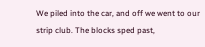We piled into the car, and off we went to our strip club. The blocks sped past,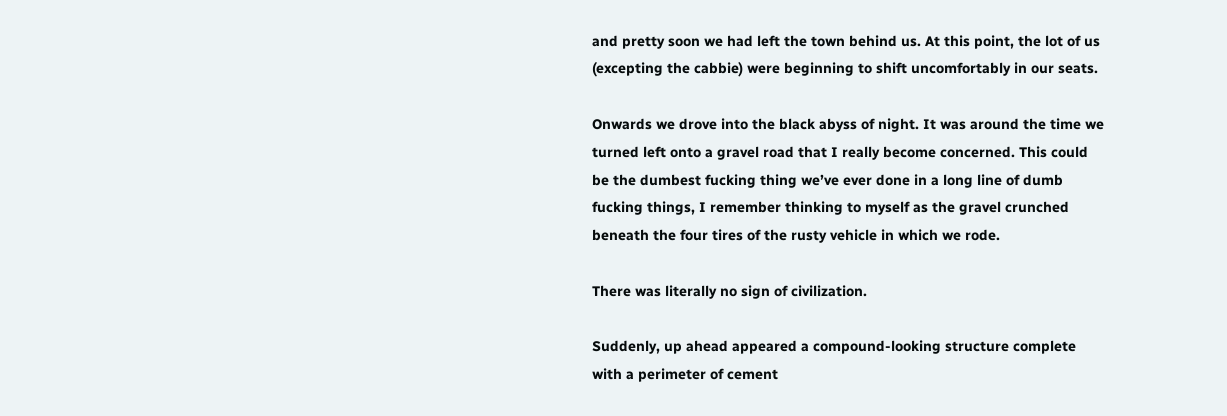and pretty soon we had left the town behind us. At this point, the lot of us (excepting the cabbie) were beginning to shift uncomfortably in our seats.

Onwards we drove into the black abyss of night. It was around the time we turned left onto a gravel road that I really become concerned. This could be the dumbest fucking thing we’ve ever done in a long line of dumb fucking things, I remember thinking to myself as the gravel crunched beneath the four tires of the rusty vehicle in which we rode.

There was literally no sign of civilization.

Suddenly, up ahead appeared a compound-looking structure complete with a perimeter of cement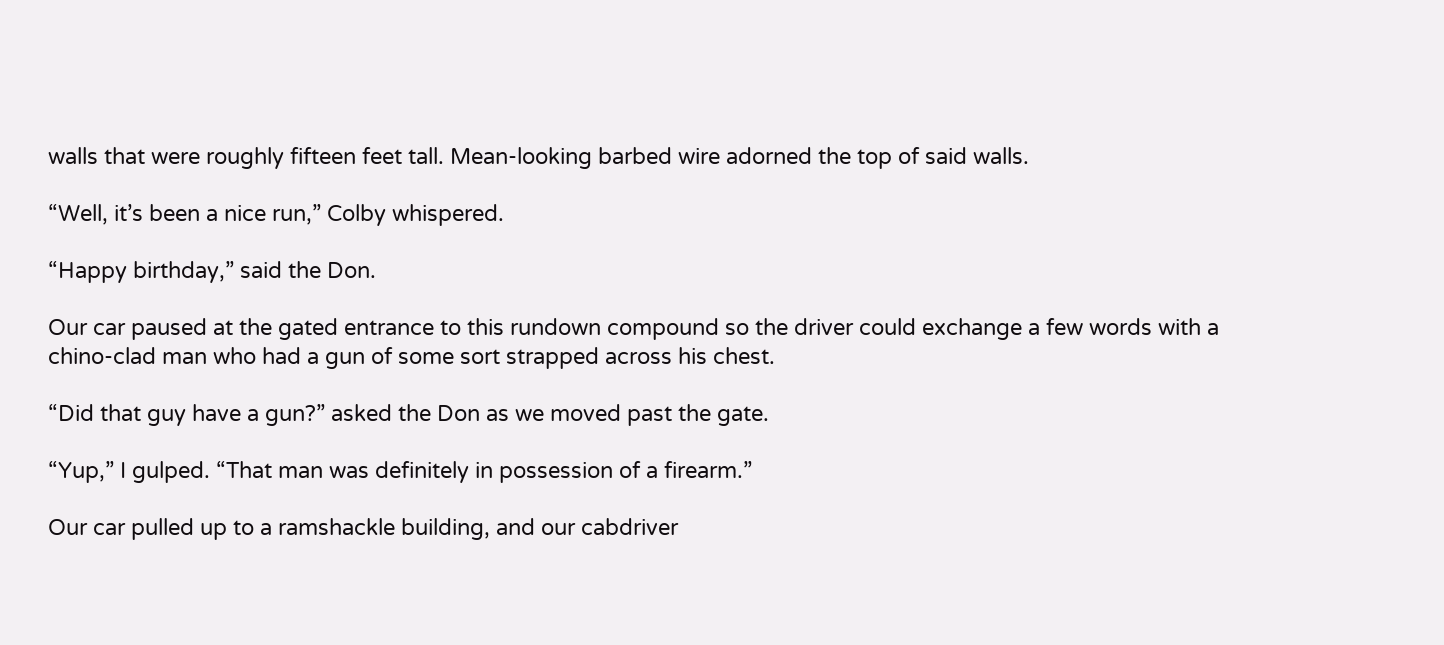walls that were roughly fifteen feet tall. Mean-looking barbed wire adorned the top of said walls.

“Well, it’s been a nice run,” Colby whispered.

“Happy birthday,” said the Don.

Our car paused at the gated entrance to this rundown compound so the driver could exchange a few words with a chino-clad man who had a gun of some sort strapped across his chest.

“Did that guy have a gun?” asked the Don as we moved past the gate.

“Yup,” I gulped. “That man was definitely in possession of a firearm.”

Our car pulled up to a ramshackle building, and our cabdriver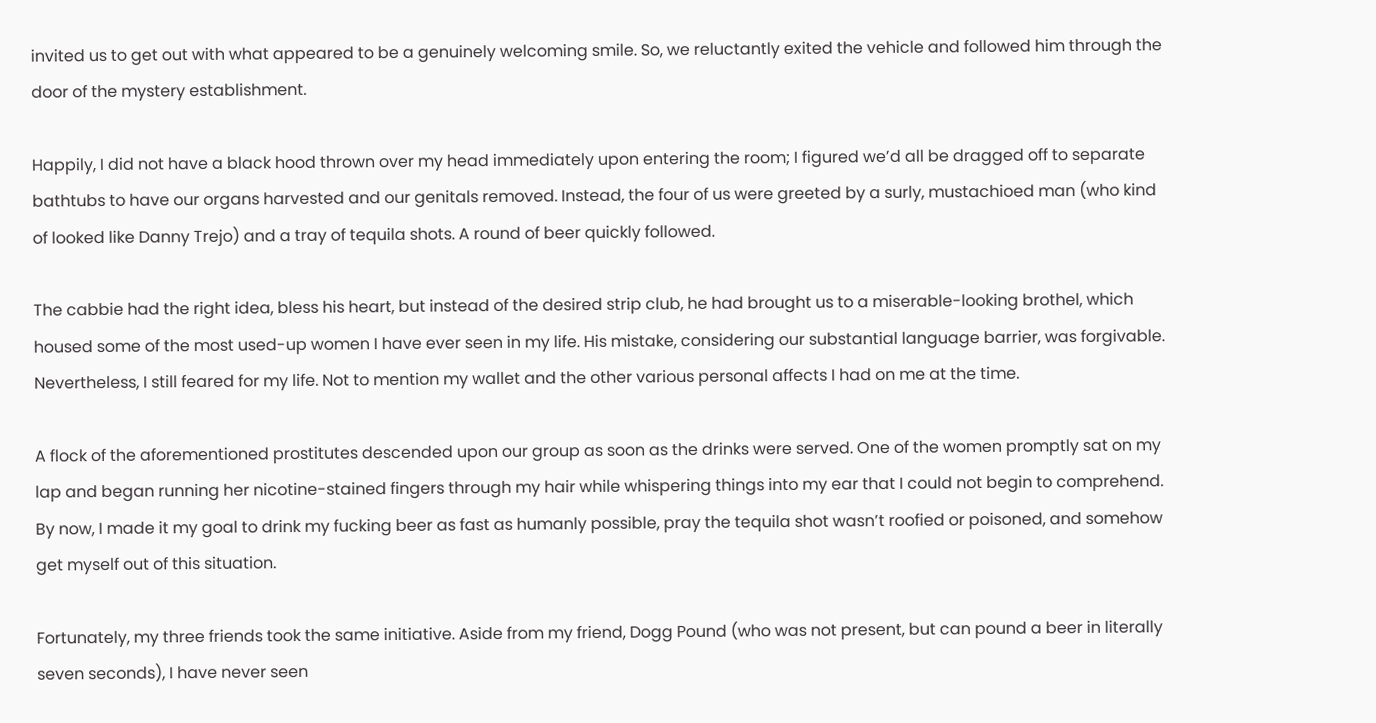invited us to get out with what appeared to be a genuinely welcoming smile. So, we reluctantly exited the vehicle and followed him through the door of the mystery establishment.

Happily, I did not have a black hood thrown over my head immediately upon entering the room; I figured we’d all be dragged off to separate bathtubs to have our organs harvested and our genitals removed. Instead, the four of us were greeted by a surly, mustachioed man (who kind of looked like Danny Trejo) and a tray of tequila shots. A round of beer quickly followed.

The cabbie had the right idea, bless his heart, but instead of the desired strip club, he had brought us to a miserable-looking brothel, which housed some of the most used-up women I have ever seen in my life. His mistake, considering our substantial language barrier, was forgivable. Nevertheless, I still feared for my life. Not to mention my wallet and the other various personal affects I had on me at the time.

A flock of the aforementioned prostitutes descended upon our group as soon as the drinks were served. One of the women promptly sat on my lap and began running her nicotine-stained fingers through my hair while whispering things into my ear that I could not begin to comprehend. By now, I made it my goal to drink my fucking beer as fast as humanly possible, pray the tequila shot wasn’t roofied or poisoned, and somehow get myself out of this situation.

Fortunately, my three friends took the same initiative. Aside from my friend, Dogg Pound (who was not present, but can pound a beer in literally seven seconds), I have never seen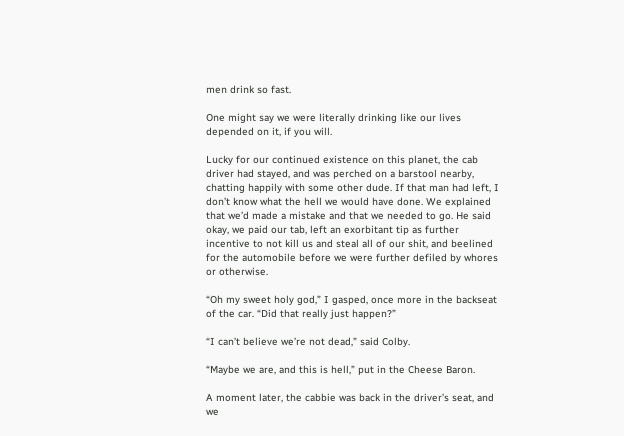men drink so fast.

One might say we were literally drinking like our lives depended on it, if you will.

Lucky for our continued existence on this planet, the cab driver had stayed, and was perched on a barstool nearby, chatting happily with some other dude. If that man had left, I don’t know what the hell we would have done. We explained that we’d made a mistake and that we needed to go. He said okay, we paid our tab, left an exorbitant tip as further incentive to not kill us and steal all of our shit, and beelined for the automobile before we were further defiled by whores or otherwise.

“Oh my sweet holy god,” I gasped, once more in the backseat of the car. “Did that really just happen?”

“I can’t believe we’re not dead,” said Colby.

“Maybe we are, and this is hell,” put in the Cheese Baron.

A moment later, the cabbie was back in the driver’s seat, and we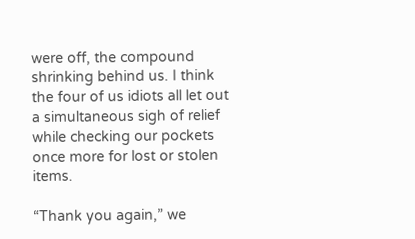were off, the compound shrinking behind us. I think the four of us idiots all let out a simultaneous sigh of relief while checking our pockets once more for lost or stolen items.

“Thank you again,” we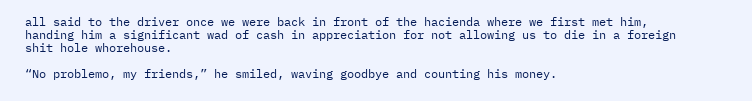all said to the driver once we were back in front of the hacienda where we first met him, handing him a significant wad of cash in appreciation for not allowing us to die in a foreign shit hole whorehouse.

“No problemo, my friends,” he smiled, waving goodbye and counting his money.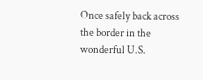Once safely back across the border in the wonderful U.S.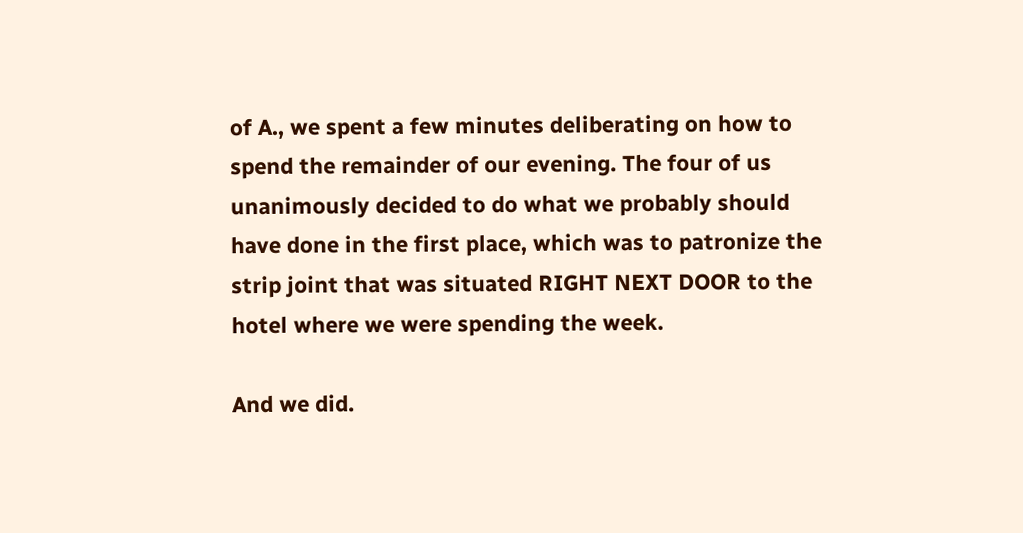of A., we spent a few minutes deliberating on how to spend the remainder of our evening. The four of us unanimously decided to do what we probably should have done in the first place, which was to patronize the strip joint that was situated RIGHT NEXT DOOR to the hotel where we were spending the week.

And we did.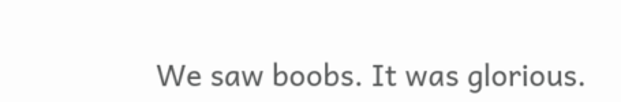We saw boobs. It was glorious.